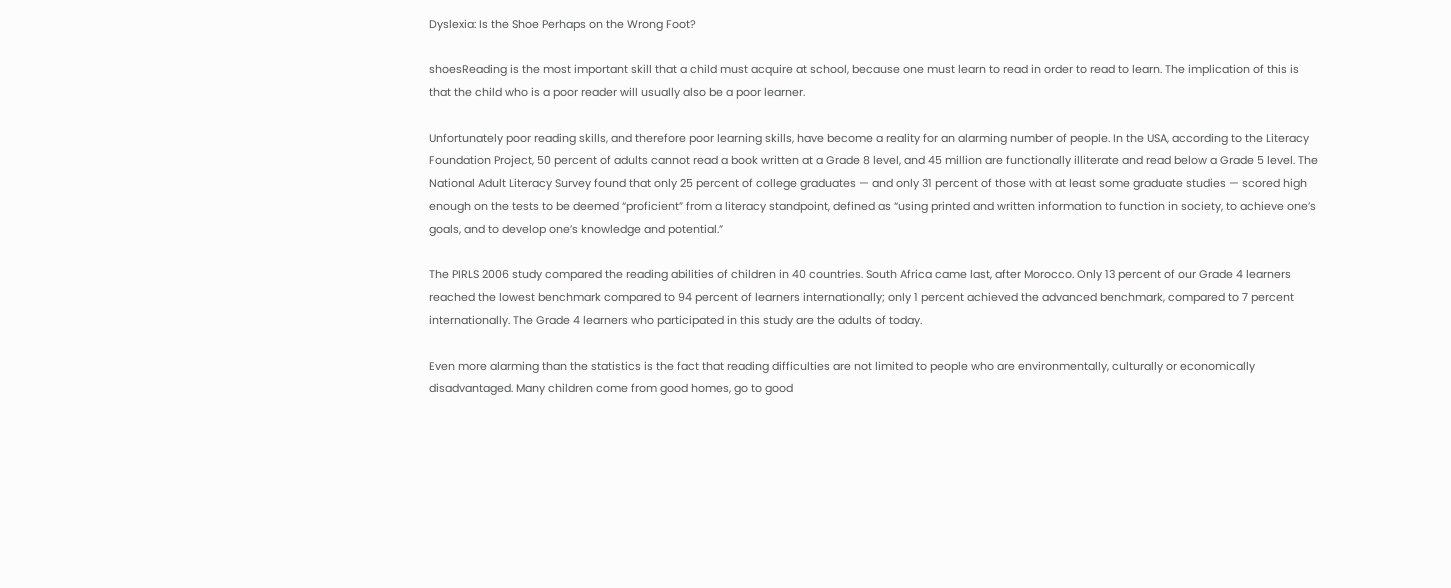Dyslexia: Is the Shoe Perhaps on the Wrong Foot?

shoesReading is the most important skill that a child must acquire at school, because one must learn to read in order to read to learn. The implication of this is that the child who is a poor reader will usually also be a poor learner.

Unfortunately poor reading skills, and therefore poor learning skills, have become a reality for an alarming number of people. In the USA, according to the Literacy Foundation Project, 50 percent of adults cannot read a book written at a Grade 8 level, and 45 million are functionally illiterate and read below a Grade 5 level. The National Adult Literacy Survey found that only 25 percent of college graduates — and only 31 percent of those with at least some graduate studies — scored high enough on the tests to be deemed “proficient” from a literacy standpoint, defined as “using printed and written information to function in society, to achieve one’s goals, and to develop one’s knowledge and potential.”

The PIRLS 2006 study compared the reading abilities of children in 40 countries. South Africa came last, after Morocco. Only 13 percent of our Grade 4 learners reached the lowest benchmark compared to 94 percent of learners internationally; only 1 percent achieved the advanced benchmark, compared to 7 percent internationally. The Grade 4 learners who participated in this study are the adults of today.

Even more alarming than the statistics is the fact that reading difficulties are not limited to people who are environmentally, culturally or economically disadvantaged. Many children come from good homes, go to good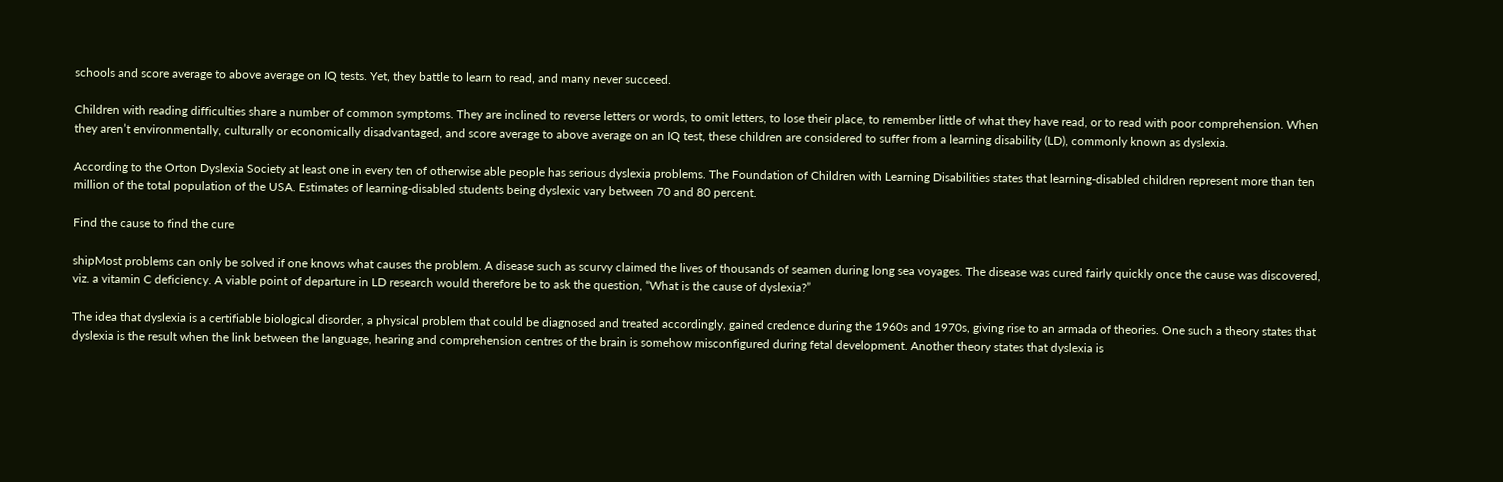schools and score average to above average on IQ tests. Yet, they battle to learn to read, and many never succeed.

Children with reading difficulties share a number of common symptoms. They are inclined to reverse letters or words, to omit letters, to lose their place, to remember little of what they have read, or to read with poor comprehension. When they aren’t environmentally, culturally or economically disadvantaged, and score average to above average on an IQ test, these children are considered to suffer from a learning disability (LD), commonly known as dyslexia.

According to the Orton Dyslexia Society at least one in every ten of otherwise able people has serious dyslexia problems. The Foundation of Children with Learning Disabilities states that learning-disabled children represent more than ten million of the total population of the USA. Estimates of learning-disabled students being dyslexic vary between 70 and 80 percent.

Find the cause to find the cure

shipMost problems can only be solved if one knows what causes the problem. A disease such as scurvy claimed the lives of thousands of seamen during long sea voyages. The disease was cured fairly quickly once the cause was discovered, viz. a vitamin C deficiency. A viable point of departure in LD research would therefore be to ask the question, “What is the cause of dyslexia?”

The idea that dyslexia is a certifiable biological disorder, a physical problem that could be diagnosed and treated accordingly, gained credence during the 1960s and 1970s, giving rise to an armada of theories. One such a theory states that dyslexia is the result when the link between the language, hearing and comprehension centres of the brain is somehow misconfigured during fetal development. Another theory states that dyslexia is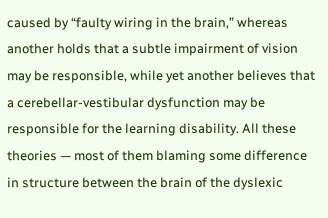caused by “faulty wiring in the brain,” whereas another holds that a subtle impairment of vision may be responsible, while yet another believes that a cerebellar-vestibular dysfunction may be responsible for the learning disability. All these theories — most of them blaming some difference in structure between the brain of the dyslexic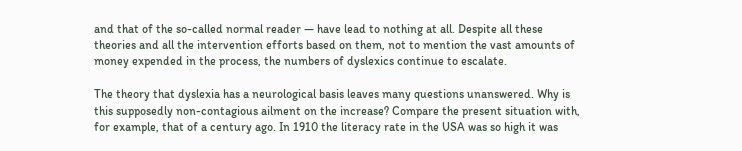and that of the so-called normal reader — have lead to nothing at all. Despite all these theories and all the intervention efforts based on them, not to mention the vast amounts of money expended in the process, the numbers of dyslexics continue to escalate.

The theory that dyslexia has a neurological basis leaves many questions unanswered. Why is this supposedly non-contagious ailment on the increase? Compare the present situation with, for example, that of a century ago. In 1910 the literacy rate in the USA was so high it was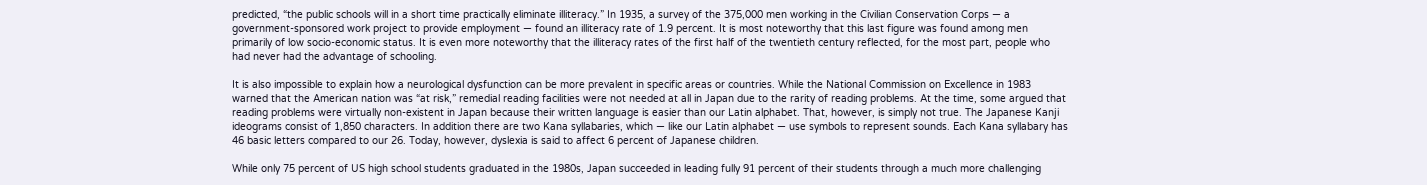predicted, “the public schools will in a short time practically eliminate illiteracy.” In 1935, a survey of the 375,000 men working in the Civilian Conservation Corps — a government-sponsored work project to provide employment — found an illiteracy rate of 1.9 percent. It is most noteworthy that this last figure was found among men primarily of low socio-economic status. It is even more noteworthy that the illiteracy rates of the first half of the twentieth century reflected, for the most part, people who had never had the advantage of schooling.

It is also impossible to explain how a neurological dysfunction can be more prevalent in specific areas or countries. While the National Commission on Excellence in 1983 warned that the American nation was “at risk,” remedial reading facilities were not needed at all in Japan due to the rarity of reading problems. At the time, some argued that reading problems were virtually non-existent in Japan because their written language is easier than our Latin alphabet. That, however, is simply not true. The Japanese Kanji ideograms consist of 1,850 characters. In addition there are two Kana syllabaries, which — like our Latin alphabet — use symbols to represent sounds. Each Kana syllabary has 46 basic letters compared to our 26. Today, however, dyslexia is said to affect 6 percent of Japanese children.

While only 75 percent of US high school students graduated in the 1980s, Japan succeeded in leading fully 91 percent of their students through a much more challenging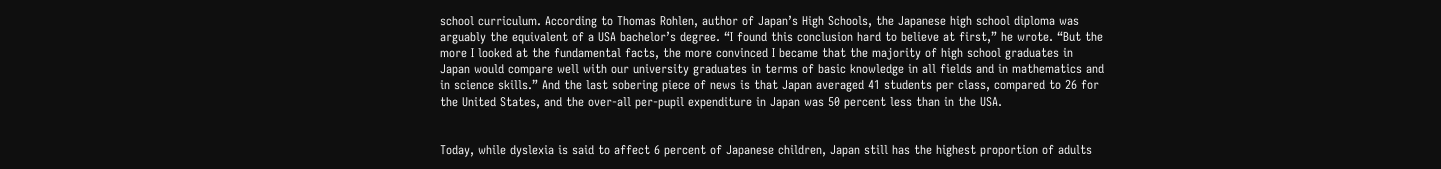school curriculum. According to Thomas Rohlen, author of Japan’s High Schools, the Japanese high school diploma was arguably the equivalent of a USA bachelor’s degree. “I found this conclusion hard to believe at first,” he wrote. “But the more I looked at the fundamental facts, the more convinced I became that the majority of high school graduates in Japan would compare well with our university graduates in terms of basic knowledge in all fields and in mathematics and in science skills.” And the last sobering piece of news is that Japan averaged 41 students per class, compared to 26 for the United States, and the over-all per-pupil expenditure in Japan was 50 percent less than in the USA.


Today, while dyslexia is said to affect 6 percent of Japanese children, Japan still has the highest proportion of adults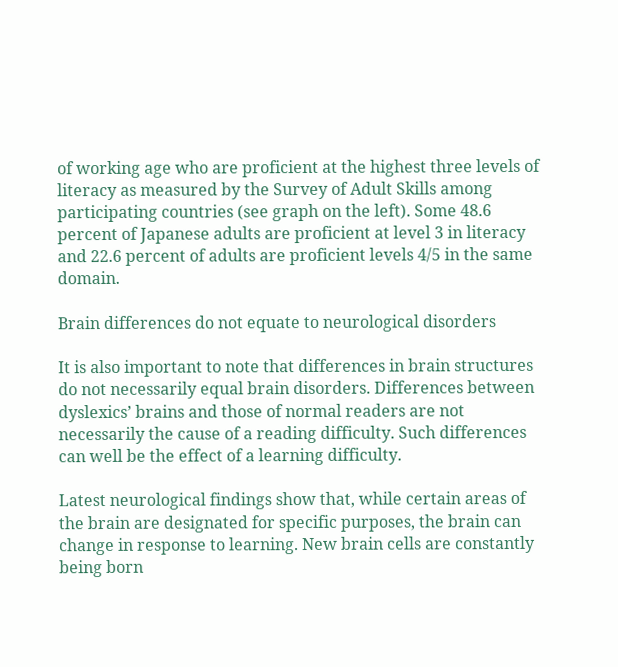of working age who are proficient at the highest three levels of literacy as measured by the Survey of Adult Skills among participating countries (see graph on the left). Some 48.6 percent of Japanese adults are proficient at level 3 in literacy and 22.6 percent of adults are proficient levels 4/5 in the same domain.

Brain differences do not equate to neurological disorders

It is also important to note that differences in brain structures do not necessarily equal brain disorders. Differences between dyslexics’ brains and those of normal readers are not necessarily the cause of a reading difficulty. Such differences can well be the effect of a learning difficulty.

Latest neurological findings show that, while certain areas of the brain are designated for specific purposes, the brain can change in response to learning. New brain cells are constantly being born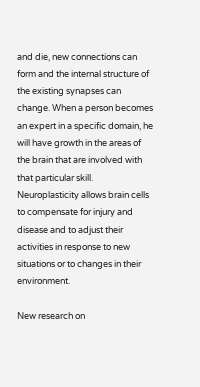and die, new connections can form and the internal structure of the existing synapses can change. When a person becomes an expert in a specific domain, he will have growth in the areas of the brain that are involved with that particular skill. Neuroplasticity allows brain cells to compensate for injury and disease and to adjust their activities in response to new situations or to changes in their environment.

New research on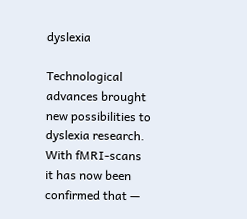dyslexia

Technological advances brought new possibilities to dyslexia research. With fMRI-scans it has now been confirmed that —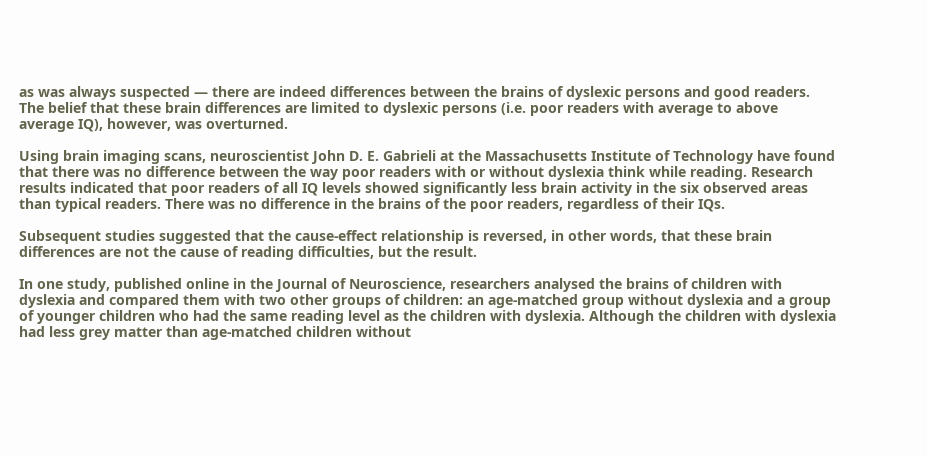as was always suspected — there are indeed differences between the brains of dyslexic persons and good readers. The belief that these brain differences are limited to dyslexic persons (i.e. poor readers with average to above average IQ), however, was overturned.

Using brain imaging scans, neuroscientist John D. E. Gabrieli at the Massachusetts Institute of Technology have found that there was no difference between the way poor readers with or without dyslexia think while reading. Research results indicated that poor readers of all IQ levels showed significantly less brain activity in the six observed areas than typical readers. There was no difference in the brains of the poor readers, regardless of their IQs.

Subsequent studies suggested that the cause-effect relationship is reversed, in other words, that these brain differences are not the cause of reading difficulties, but the result.

In one study, published online in the Journal of Neuroscience, researchers analysed the brains of children with dyslexia and compared them with two other groups of children: an age-matched group without dyslexia and a group of younger children who had the same reading level as the children with dyslexia. Although the children with dyslexia had less grey matter than age-matched children without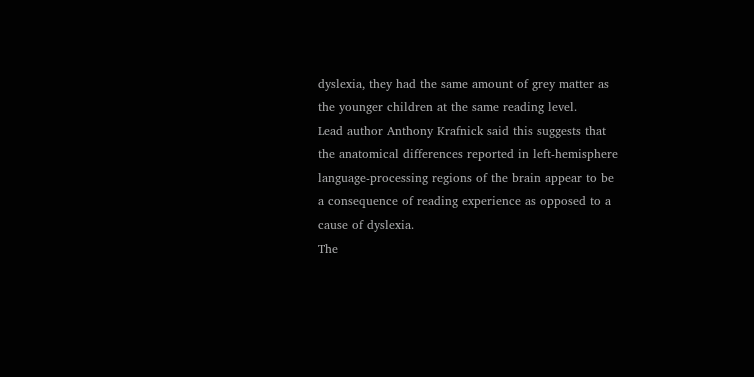dyslexia, they had the same amount of grey matter as the younger children at the same reading level.
Lead author Anthony Krafnick said this suggests that the anatomical differences reported in left-hemisphere language-processing regions of the brain appear to be a consequence of reading experience as opposed to a cause of dyslexia.
The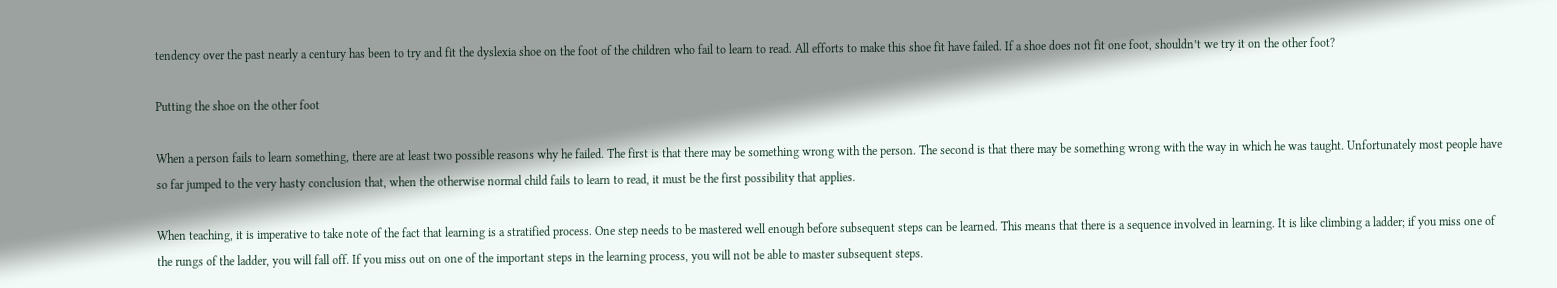tendency over the past nearly a century has been to try and fit the dyslexia shoe on the foot of the children who fail to learn to read. All efforts to make this shoe fit have failed. If a shoe does not fit one foot, shouldn’t we try it on the other foot?

Putting the shoe on the other foot

When a person fails to learn something, there are at least two possible reasons why he failed. The first is that there may be something wrong with the person. The second is that there may be something wrong with the way in which he was taught. Unfortunately most people have so far jumped to the very hasty conclusion that, when the otherwise normal child fails to learn to read, it must be the first possibility that applies.

When teaching, it is imperative to take note of the fact that learning is a stratified process. One step needs to be mastered well enough before subsequent steps can be learned. This means that there is a sequence involved in learning. It is like climbing a ladder; if you miss one of the rungs of the ladder, you will fall off. If you miss out on one of the important steps in the learning process, you will not be able to master subsequent steps.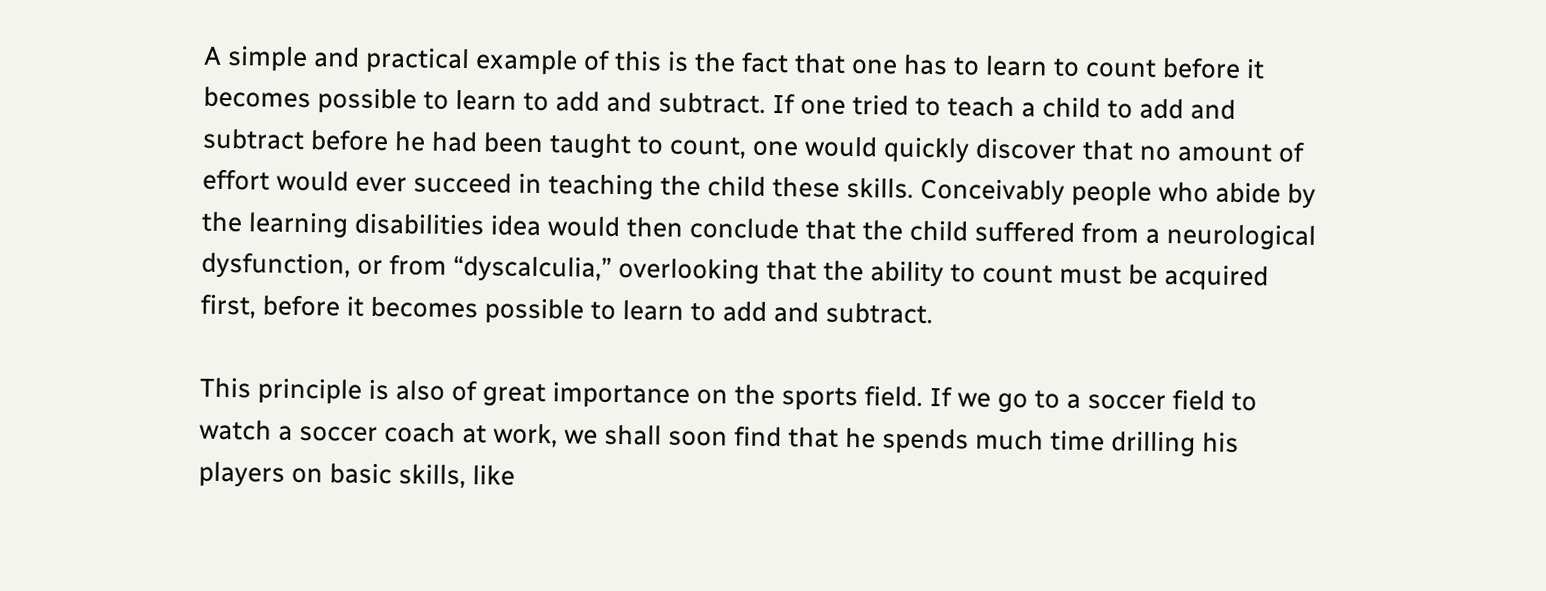A simple and practical example of this is the fact that one has to learn to count before it becomes possible to learn to add and subtract. If one tried to teach a child to add and subtract before he had been taught to count, one would quickly discover that no amount of effort would ever succeed in teaching the child these skills. Conceivably people who abide by the learning disabilities idea would then conclude that the child suffered from a neurological dysfunction, or from “dyscalculia,” overlooking that the ability to count must be acquired first, before it becomes possible to learn to add and subtract.

This principle is also of great importance on the sports field. If we go to a soccer field to watch a soccer coach at work, we shall soon find that he spends much time drilling his players on basic skills, like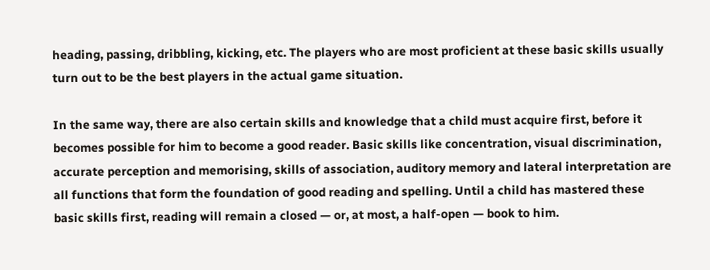heading, passing, dribbling, kicking, etc. The players who are most proficient at these basic skills usually turn out to be the best players in the actual game situation.

In the same way, there are also certain skills and knowledge that a child must acquire first, before it becomes possible for him to become a good reader. Basic skills like concentration, visual discrimination, accurate perception and memorising, skills of association, auditory memory and lateral interpretation are all functions that form the foundation of good reading and spelling. Until a child has mastered these basic skills first, reading will remain a closed — or, at most, a half-open — book to him.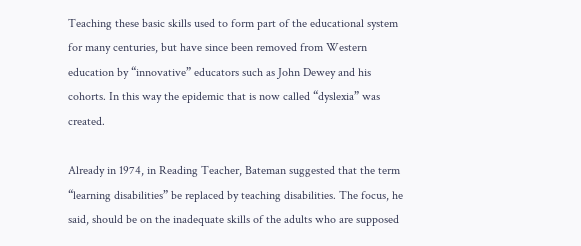Teaching these basic skills used to form part of the educational system for many centuries, but have since been removed from Western education by “innovative” educators such as John Dewey and his cohorts. In this way the epidemic that is now called “dyslexia” was created.

Already in 1974, in Reading Teacher, Bateman suggested that the term “learning disabilities” be replaced by teaching disabilities. The focus, he said, should be on the inadequate skills of the adults who are supposed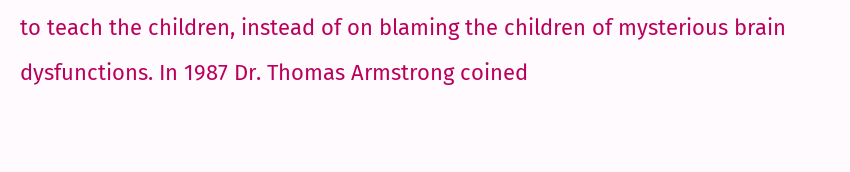to teach the children, instead of on blaming the children of mysterious brain dysfunctions. In 1987 Dr. Thomas Armstrong coined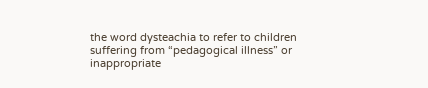the word dysteachia to refer to children suffering from “pedagogical illness” or inappropriate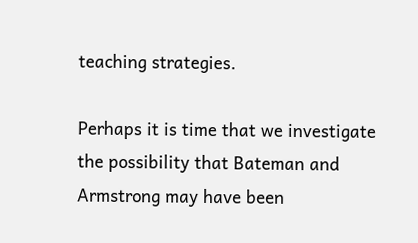teaching strategies.

Perhaps it is time that we investigate the possibility that Bateman and Armstrong may have been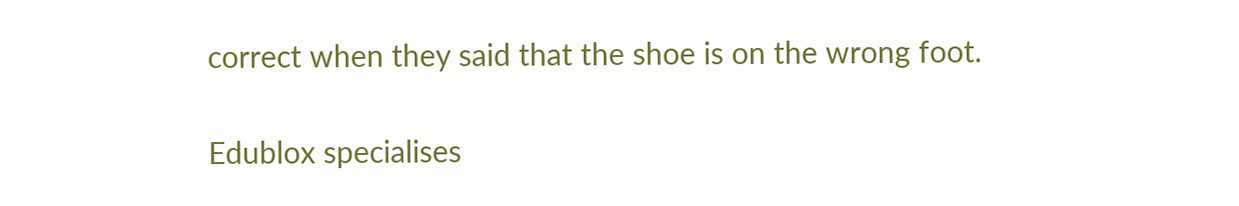correct when they said that the shoe is on the wrong foot.

Edublox specialises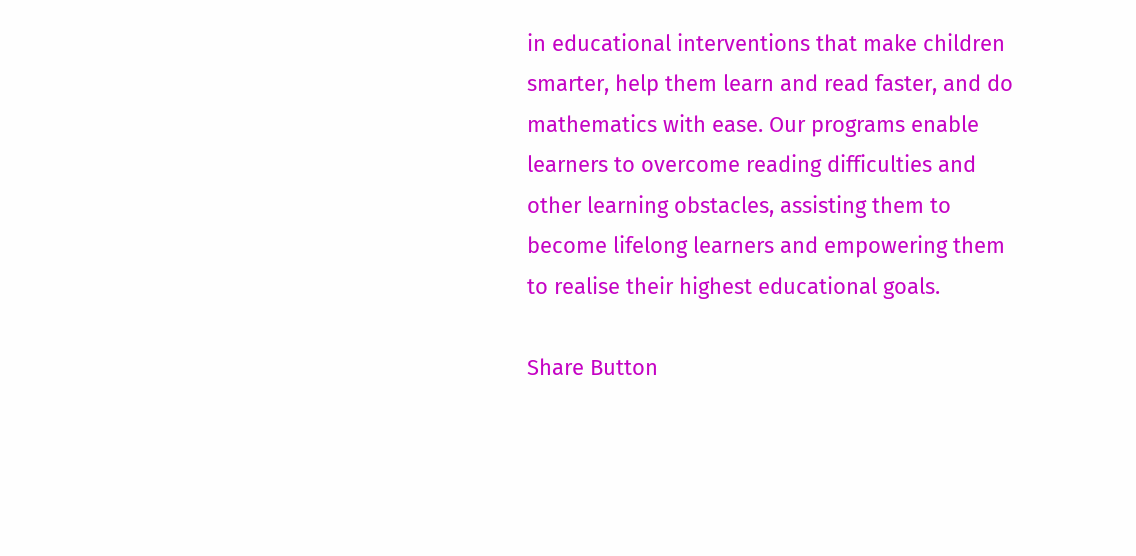in educational interventions that make children smarter, help them learn and read faster, and do mathematics with ease. Our programs enable learners to overcome reading difficulties and other learning obstacles, assisting them to become lifelong learners and empowering them to realise their highest educational goals.

Share Button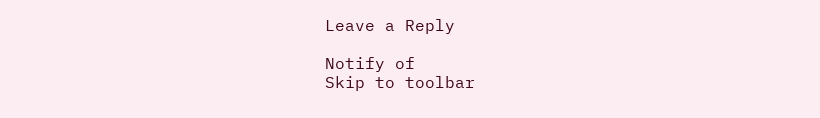Leave a Reply

Notify of
Skip to toolbar